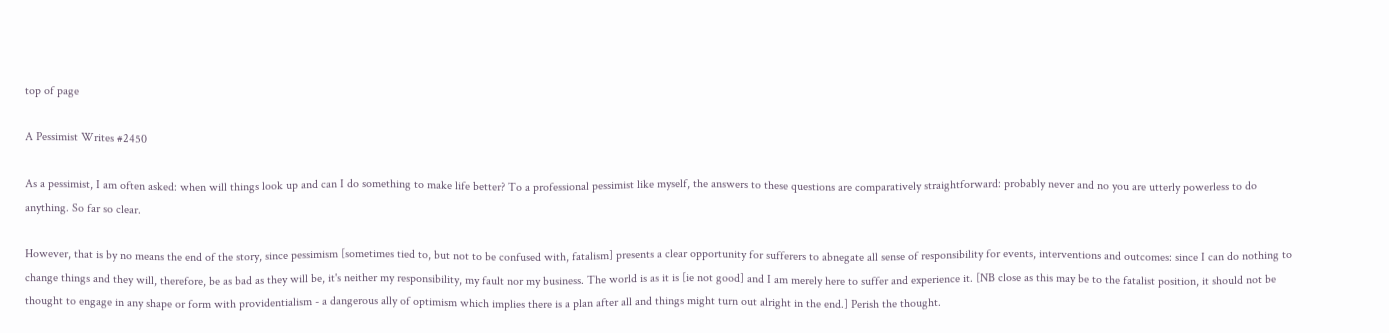top of page

A Pessimist Writes #2450

As a pessimist, I am often asked: when will things look up and can I do something to make life better? To a professional pessimist like myself, the answers to these questions are comparatively straightforward: probably never and no you are utterly powerless to do anything. So far so clear.

However, that is by no means the end of the story, since pessimism [sometimes tied to, but not to be confused with, fatalism] presents a clear opportunity for sufferers to abnegate all sense of responsibility for events, interventions and outcomes: since I can do nothing to change things and they will, therefore, be as bad as they will be, it's neither my responsibility, my fault nor my business. The world is as it is [ie not good] and I am merely here to suffer and experience it. [NB close as this may be to the fatalist position, it should not be thought to engage in any shape or form with providentialism - a dangerous ally of optimism which implies there is a plan after all and things might turn out alright in the end.] Perish the thought.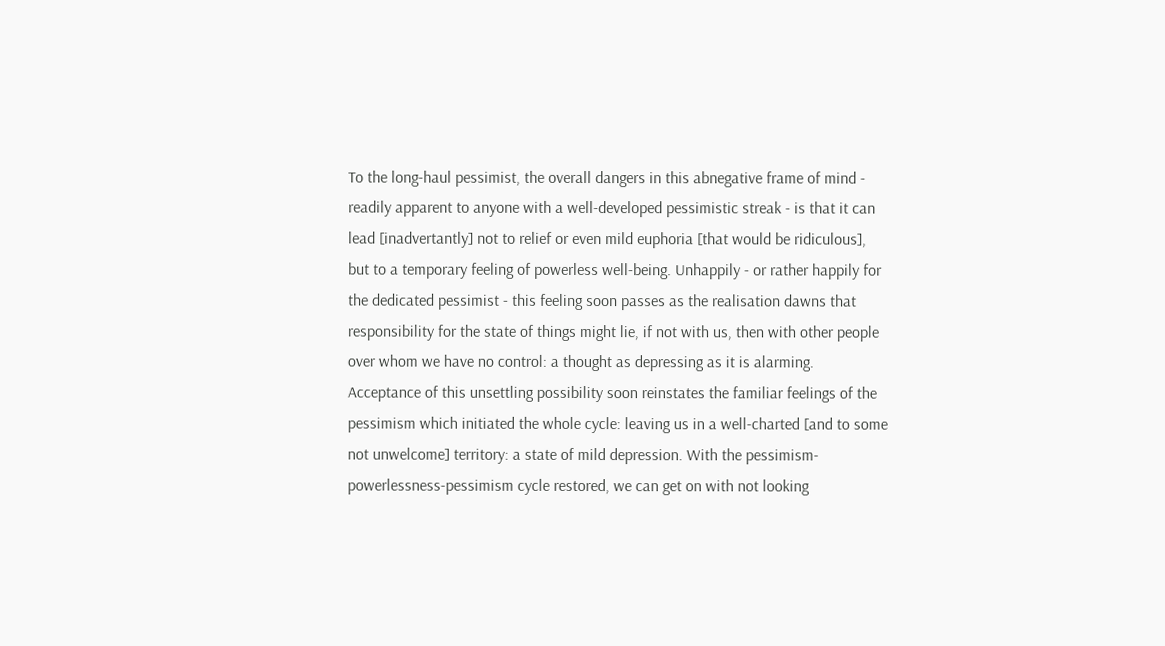To the long-haul pessimist, the overall dangers in this abnegative frame of mind - readily apparent to anyone with a well-developed pessimistic streak - is that it can lead [inadvertantly] not to relief or even mild euphoria [that would be ridiculous], but to a temporary feeling of powerless well-being. Unhappily - or rather happily for the dedicated pessimist - this feeling soon passes as the realisation dawns that responsibility for the state of things might lie, if not with us, then with other people over whom we have no control: a thought as depressing as it is alarming. Acceptance of this unsettling possibility soon reinstates the familiar feelings of the pessimism which initiated the whole cycle: leaving us in a well-charted [and to some not unwelcome] territory: a state of mild depression. With the pessimism-powerlessness-pessimism cycle restored, we can get on with not looking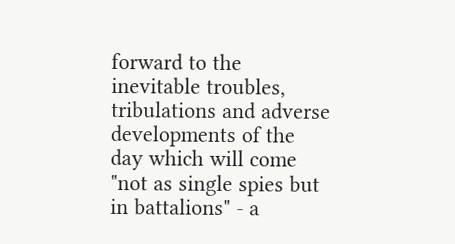forward to the inevitable troubles, tribulations and adverse developments of the day which will come "not as single spies but in battalions" - a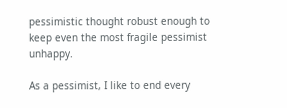pessimistic thought robust enough to keep even the most fragile pessimist unhappy.

As a pessimist, I like to end every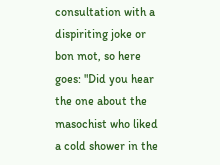consultation with a dispiriting joke or bon mot, so here goes: "Did you hear the one about the masochist who liked a cold shower in the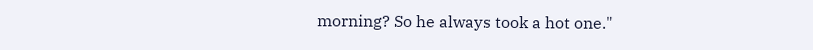morning? So he always took a hot one."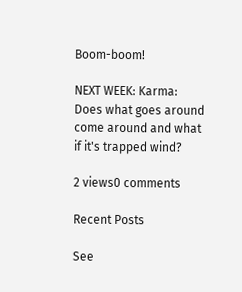Boom-boom!

NEXT WEEK: Karma: Does what goes around come around and what if it's trapped wind?

2 views0 comments

Recent Posts

See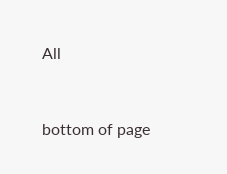All


bottom of page